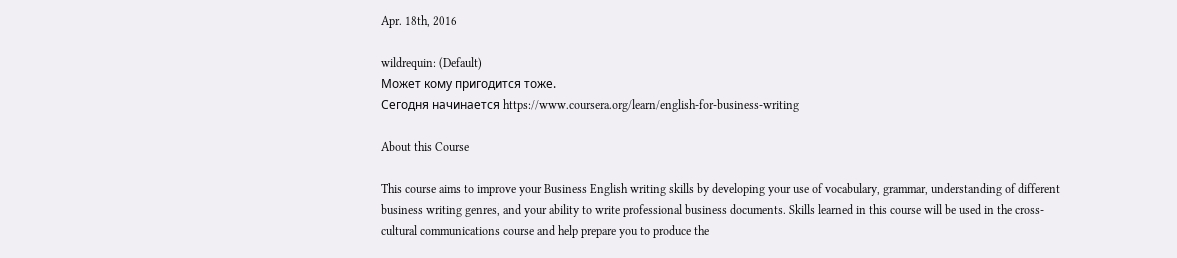Apr. 18th, 2016

wildrequin: (Default)
Может кому пригодится тоже.
Сегодня начинается https://www.coursera.org/learn/english-for-business-writing

About this Course

This course aims to improve your Business English writing skills by developing your use of vocabulary, grammar, understanding of different business writing genres, and your ability to write professional business documents. Skills learned in this course will be used in the cross-cultural communications course and help prepare you to produce the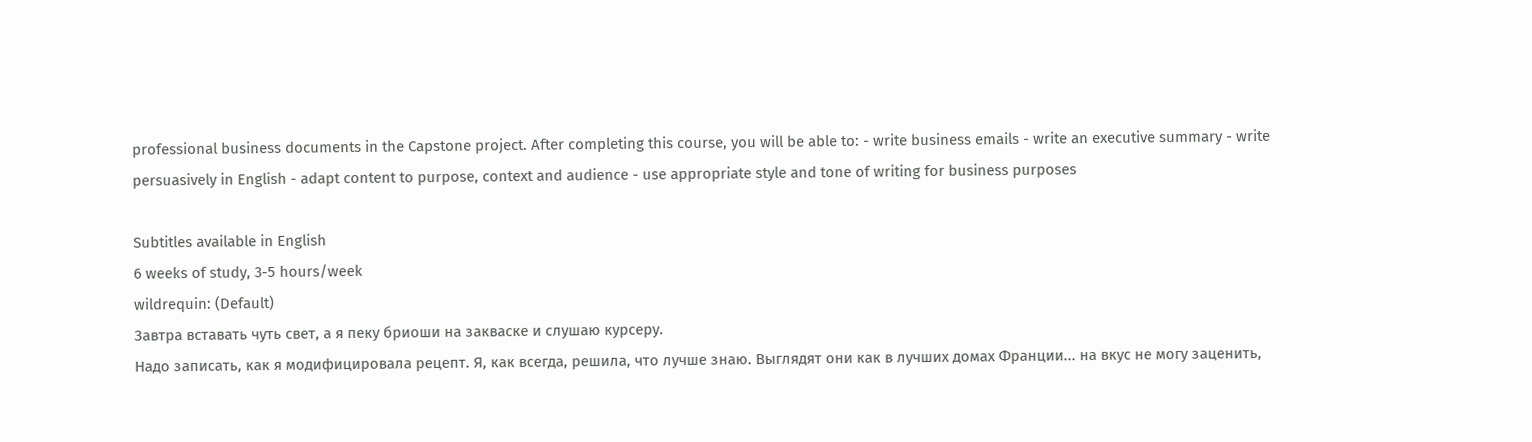professional business documents in the Capstone project. After completing this course, you will be able to: - write business emails - write an executive summary - write persuasively in English - adapt content to purpose, context and audience - use appropriate style and tone of writing for business purposes

Subtitles available in English
6 weeks of study, 3-5 hours/week
wildrequin: (Default)
Завтра вставать чуть свет, а я пеку бриоши на закваске и слушаю курсеру.
Надо записать, как я модифицировала рецепт. Я, как всегда, решила, что лучше знаю. Выглядят они как в лучших домах Франции... на вкус не могу заценить,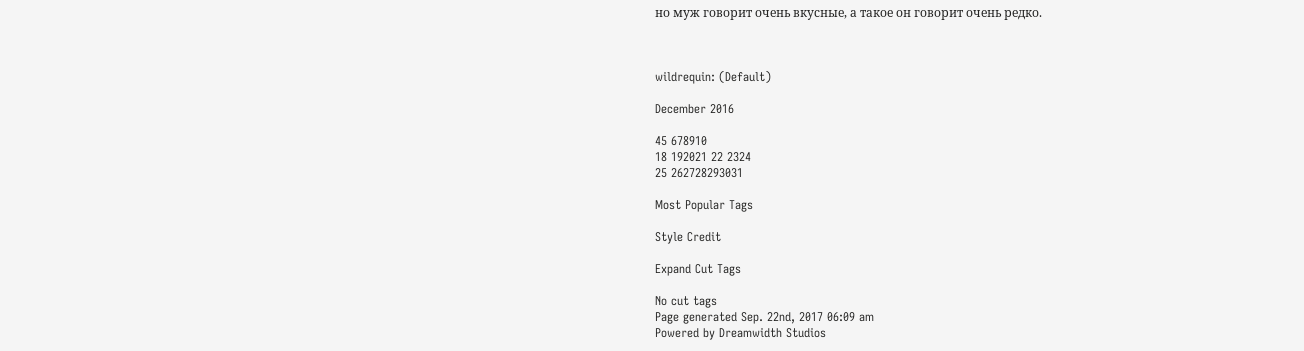но муж говорит очень вкусные, а такое он говорит очень редко.



wildrequin: (Default)

December 2016

45 678910
18 192021 22 2324
25 262728293031

Most Popular Tags

Style Credit

Expand Cut Tags

No cut tags
Page generated Sep. 22nd, 2017 06:09 am
Powered by Dreamwidth Studios